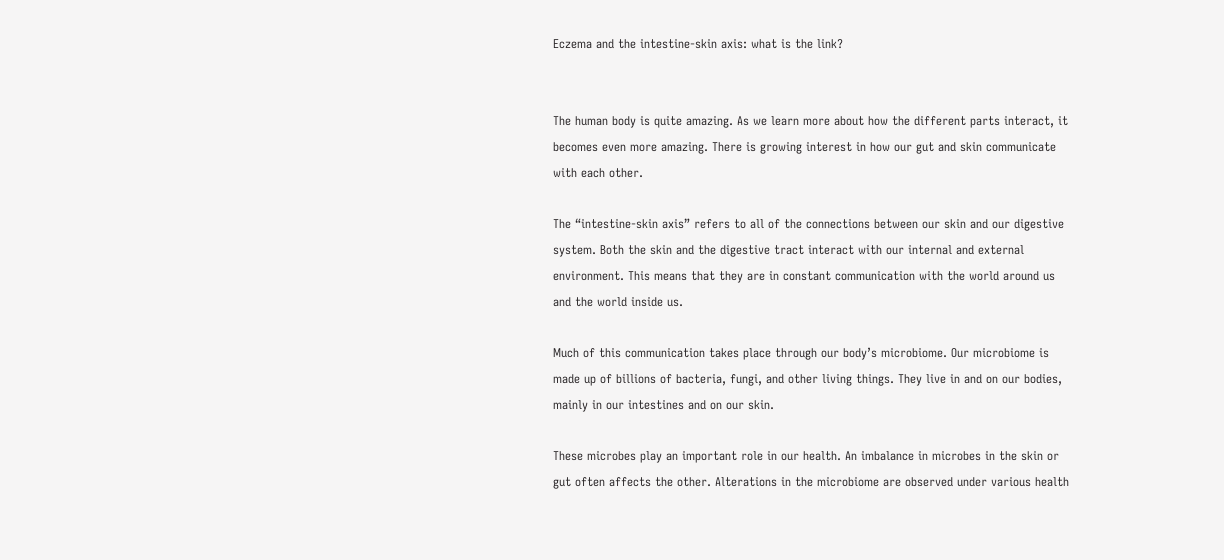Eczema and the intestine-skin axis: what is the link?


The human body is quite amazing. As we learn more about how the different parts interact, it becomes even more amazing. There is growing interest in how our gut and skin communicate with each other.

The “intestine-skin axis” refers to all of the connections between our skin and our digestive system. Both the skin and the digestive tract interact with our internal and external environment. This means that they are in constant communication with the world around us and the world inside us.

Much of this communication takes place through our body’s microbiome. Our microbiome is made up of billions of bacteria, fungi, and other living things. They live in and on our bodies, mainly in our intestines and on our skin.

These microbes play an important role in our health. An imbalance in microbes in the skin or gut often affects the other. Alterations in the microbiome are observed under various health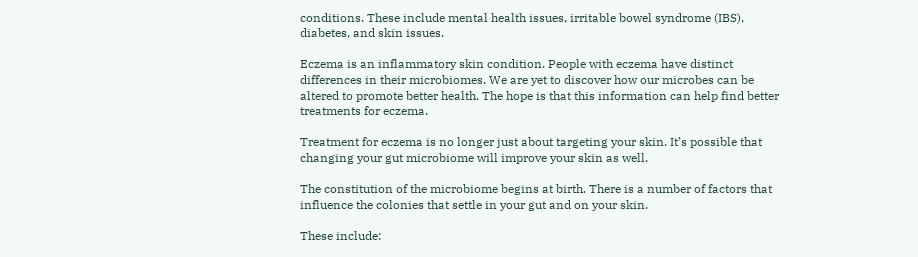conditions. These include mental health issues, irritable bowel syndrome (IBS), diabetes, and skin issues.

Eczema is an inflammatory skin condition. People with eczema have distinct differences in their microbiomes. We are yet to discover how our microbes can be altered to promote better health. The hope is that this information can help find better treatments for eczema.

Treatment for eczema is no longer just about targeting your skin. It’s possible that changing your gut microbiome will improve your skin as well.

The constitution of the microbiome begins at birth. There is a number of factors that influence the colonies that settle in your gut and on your skin.

These include: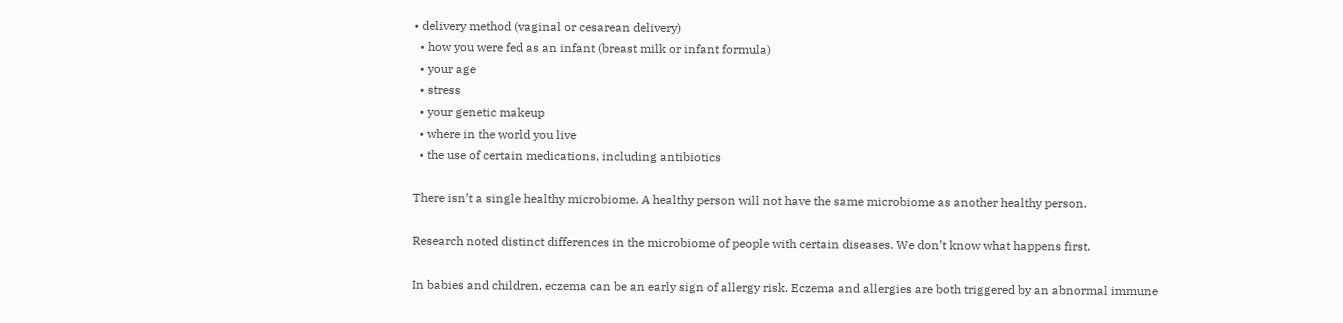• delivery method (vaginal or cesarean delivery)
  • how you were fed as an infant (breast milk or infant formula)
  • your age
  • stress
  • your genetic makeup
  • where in the world you live
  • the use of certain medications, including antibiotics

There isn’t a single healthy microbiome. A healthy person will not have the same microbiome as another healthy person.

Research noted distinct differences in the microbiome of people with certain diseases. We don’t know what happens first.

In babies and children, eczema can be an early sign of allergy risk. Eczema and allergies are both triggered by an abnormal immune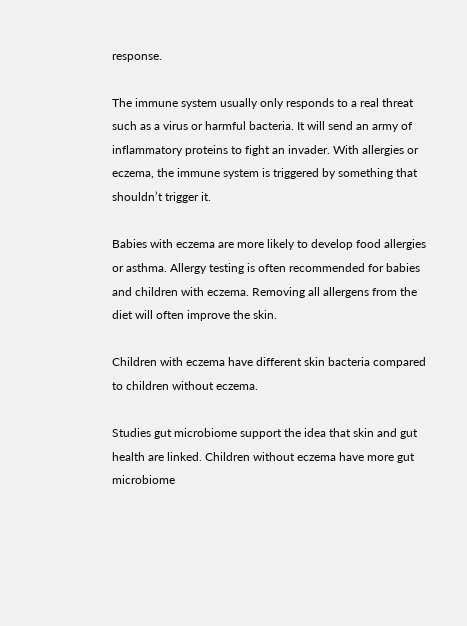response.

The immune system usually only responds to a real threat such as a virus or harmful bacteria. It will send an army of inflammatory proteins to fight an invader. With allergies or eczema, the immune system is triggered by something that shouldn’t trigger it.

Babies with eczema are more likely to develop food allergies or asthma. Allergy testing is often recommended for babies and children with eczema. Removing all allergens from the diet will often improve the skin.

Children with eczema have different skin bacteria compared to children without eczema.

Studies gut microbiome support the idea that skin and gut health are linked. Children without eczema have more gut microbiome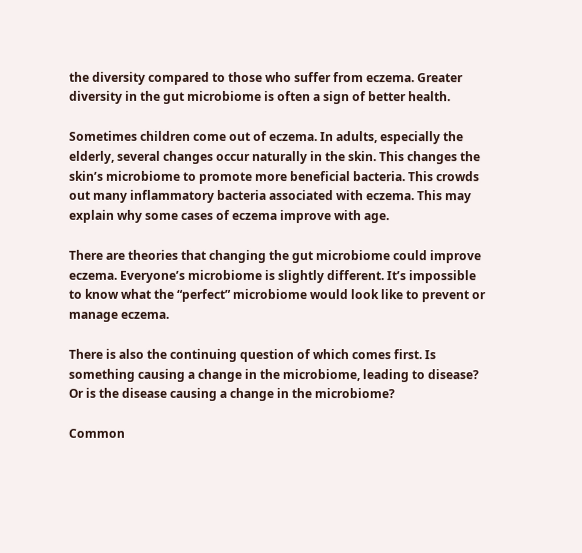the diversity compared to those who suffer from eczema. Greater diversity in the gut microbiome is often a sign of better health.

Sometimes children come out of eczema. In adults, especially the elderly, several changes occur naturally in the skin. This changes the skin’s microbiome to promote more beneficial bacteria. This crowds out many inflammatory bacteria associated with eczema. This may explain why some cases of eczema improve with age.

There are theories that changing the gut microbiome could improve eczema. Everyone’s microbiome is slightly different. It’s impossible to know what the “perfect” microbiome would look like to prevent or manage eczema.

There is also the continuing question of which comes first. Is something causing a change in the microbiome, leading to disease? Or is the disease causing a change in the microbiome?

Common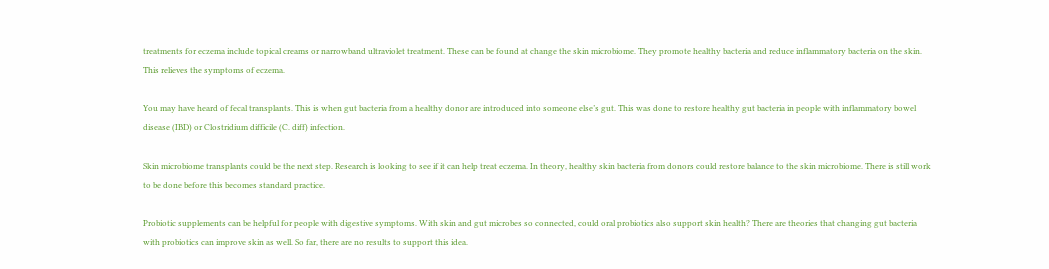treatments for eczema include topical creams or narrowband ultraviolet treatment. These can be found at change the skin microbiome. They promote healthy bacteria and reduce inflammatory bacteria on the skin. This relieves the symptoms of eczema.

You may have heard of fecal transplants. This is when gut bacteria from a healthy donor are introduced into someone else’s gut. This was done to restore healthy gut bacteria in people with inflammatory bowel disease (IBD) or Clostridium difficile (C. diff) infection.

Skin microbiome transplants could be the next step. Research is looking to see if it can help treat eczema. In theory, healthy skin bacteria from donors could restore balance to the skin microbiome. There is still work to be done before this becomes standard practice.

Probiotic supplements can be helpful for people with digestive symptoms. With skin and gut microbes so connected, could oral probiotics also support skin health? There are theories that changing gut bacteria with probiotics can improve skin as well. So far, there are no results to support this idea.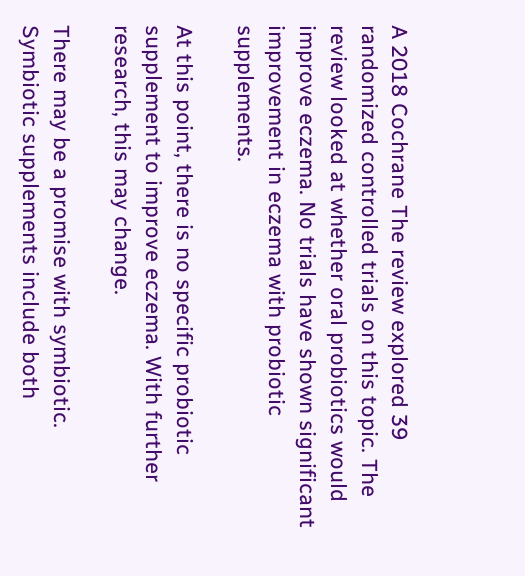A 2018 Cochrane The review explored 39 randomized controlled trials on this topic. The review looked at whether oral probiotics would improve eczema. No trials have shown significant improvement in eczema with probiotic supplements.

At this point, there is no specific probiotic supplement to improve eczema. With further research, this may change.

There may be a promise with symbiotic. Symbiotic supplements include both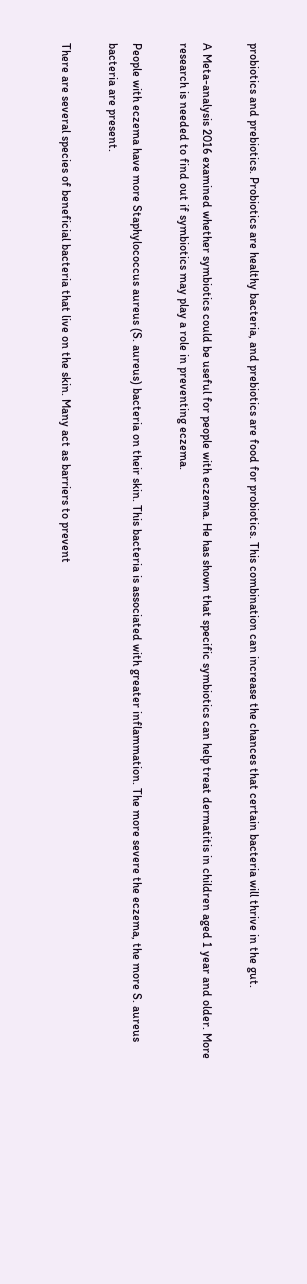probiotics and prebiotics. Probiotics are healthy bacteria, and prebiotics are food for probiotics. This combination can increase the chances that certain bacteria will thrive in the gut.

A Meta-analysis 2016 examined whether symbiotics could be useful for people with eczema. He has shown that specific symbiotics can help treat dermatitis in children aged 1 year and older. More research is needed to find out if symbiotics may play a role in preventing eczema.

People with eczema have more Staphylococcus aureus (S. aureus) bacteria on their skin. This bacteria is associated with greater inflammation. The more severe the eczema, the more S. aureus bacteria are present.

There are several species of beneficial bacteria that live on the skin. Many act as barriers to prevent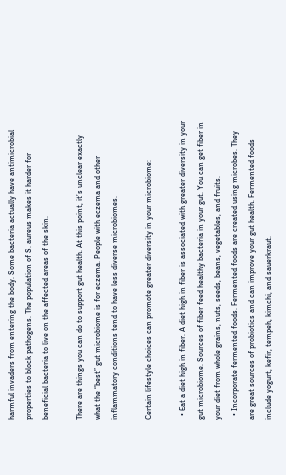harmful invaders from entering the body. Some bacteria actually have antimicrobial properties to block pathogens. The population of S. aureus makes it harder for beneficial bacteria to live on the affected areas of the skin.

There are things you can do to support gut health. At this point, it’s unclear exactly what the “best” gut microbiome is for eczema. People with eczema and other inflammatory conditions tend to have less diverse microbiomes.

Certain lifestyle choices can promote greater diversity in your microbiome:

  • Eat a diet high in fiber. A diet high in fiber is associated with greater diversity in your gut microbiome. Sources of fiber feed healthy bacteria in your gut. You can get fiber in your diet from whole grains, nuts, seeds, beans, vegetables, and fruits.
  • Incorporate fermented foods. Fermented foods are created using microbes. They are great sources of probiotics and can improve your gut health. Fermented foods include yogurt, kefir, tempeh, kimchi, and sauerkraut.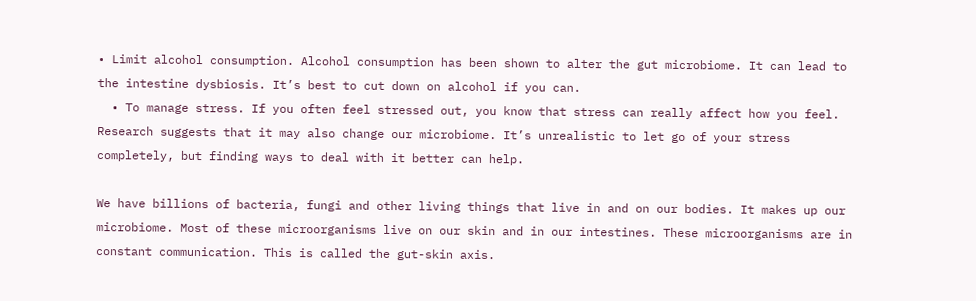• Limit alcohol consumption. Alcohol consumption has been shown to alter the gut microbiome. It can lead to the intestine dysbiosis. It’s best to cut down on alcohol if you can.
  • To manage stress. If you often feel stressed out, you know that stress can really affect how you feel. Research suggests that it may also change our microbiome. It’s unrealistic to let go of your stress completely, but finding ways to deal with it better can help.

We have billions of bacteria, fungi and other living things that live in and on our bodies. It makes up our microbiome. Most of these microorganisms live on our skin and in our intestines. These microorganisms are in constant communication. This is called the gut-skin axis.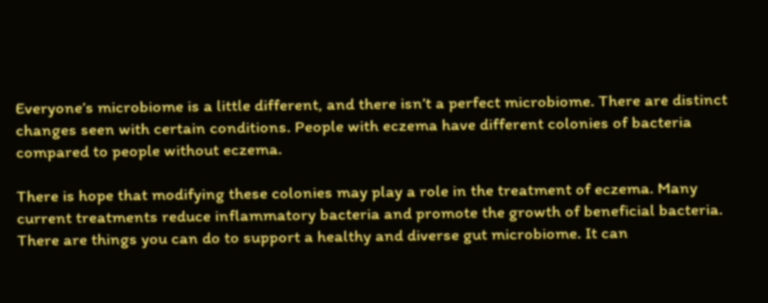Everyone’s microbiome is a little different, and there isn’t a perfect microbiome. There are distinct changes seen with certain conditions. People with eczema have different colonies of bacteria compared to people without eczema.

There is hope that modifying these colonies may play a role in the treatment of eczema. Many current treatments reduce inflammatory bacteria and promote the growth of beneficial bacteria. There are things you can do to support a healthy and diverse gut microbiome. It can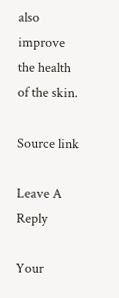also improve the health of the skin.

Source link

Leave A Reply

Your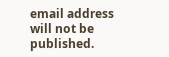email address will not be published.